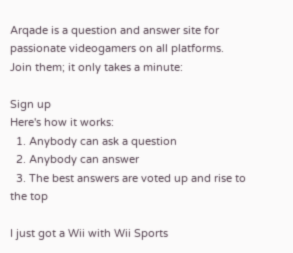Arqade is a question and answer site for passionate videogamers on all platforms. Join them; it only takes a minute:

Sign up
Here's how it works:
  1. Anybody can ask a question
  2. Anybody can answer
  3. The best answers are voted up and rise to the top

I just got a Wii with Wii Sports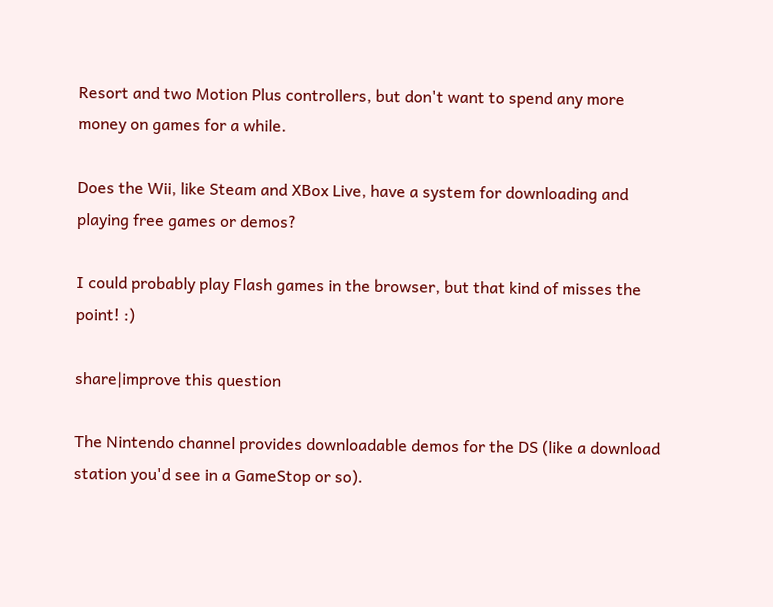Resort and two Motion Plus controllers, but don't want to spend any more money on games for a while.

Does the Wii, like Steam and XBox Live, have a system for downloading and playing free games or demos?

I could probably play Flash games in the browser, but that kind of misses the point! :)

share|improve this question

The Nintendo channel provides downloadable demos for the DS (like a download station you'd see in a GameStop or so).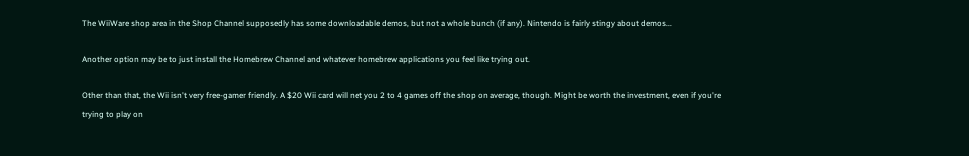The WiiWare shop area in the Shop Channel supposedly has some downloadable demos, but not a whole bunch (if any). Nintendo is fairly stingy about demos...

Another option may be to just install the Homebrew Channel and whatever homebrew applications you feel like trying out.

Other than that, the Wii isn't very free-gamer friendly. A $20 Wii card will net you 2 to 4 games off the shop on average, though. Might be worth the investment, even if you're trying to play on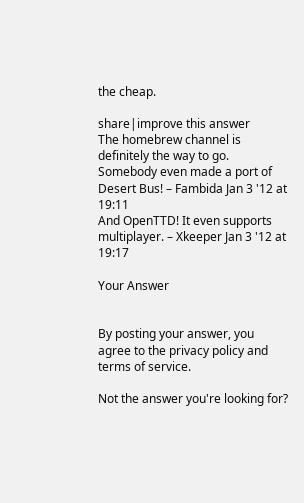the cheap.

share|improve this answer
The homebrew channel is definitely the way to go. Somebody even made a port of Desert Bus! – Fambida Jan 3 '12 at 19:11
And OpenTTD! It even supports multiplayer. – Xkeeper Jan 3 '12 at 19:17

Your Answer


By posting your answer, you agree to the privacy policy and terms of service.

Not the answer you're looking for?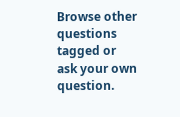Browse other questions tagged or ask your own question.